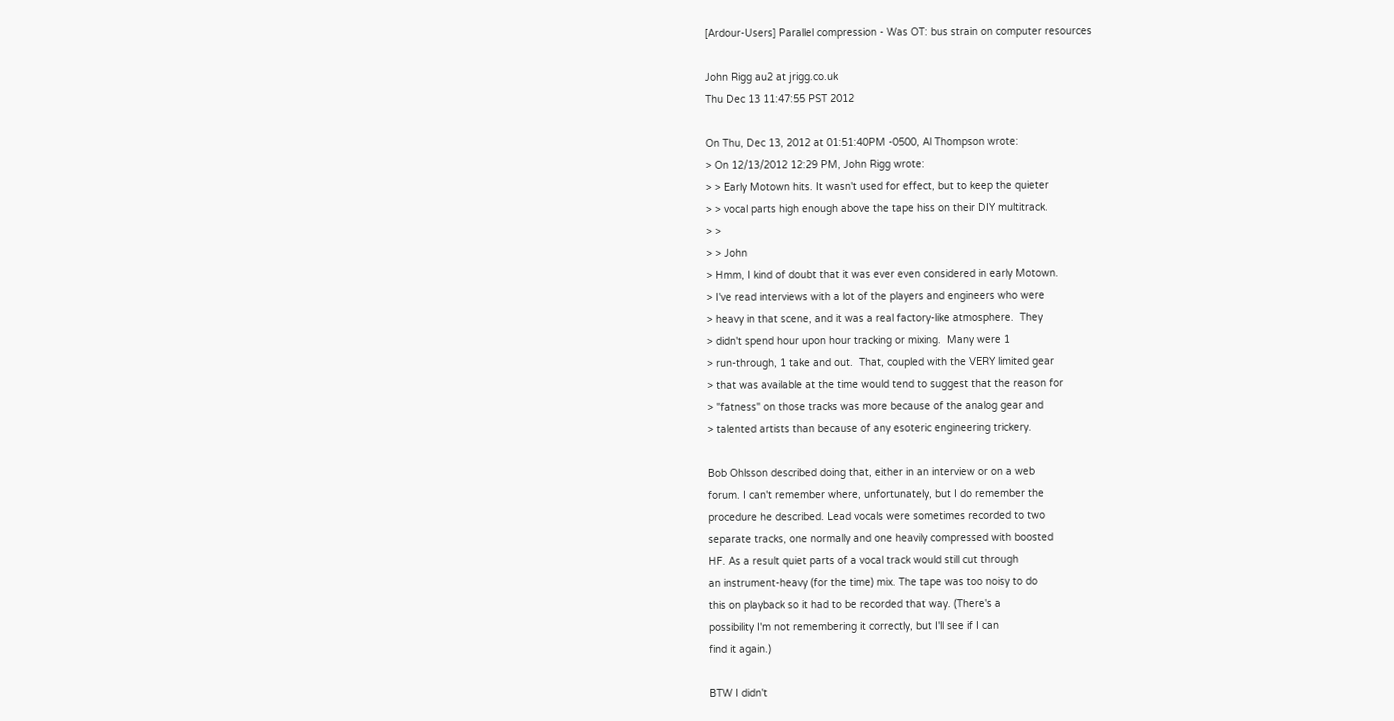[Ardour-Users] Parallel compression - Was OT: bus strain on computer resources

John Rigg au2 at jrigg.co.uk
Thu Dec 13 11:47:55 PST 2012

On Thu, Dec 13, 2012 at 01:51:40PM -0500, Al Thompson wrote:
> On 12/13/2012 12:29 PM, John Rigg wrote:
> > Early Motown hits. It wasn't used for effect, but to keep the quieter
> > vocal parts high enough above the tape hiss on their DIY multitrack.
> >
> > John
> Hmm, I kind of doubt that it was ever even considered in early Motown.
> I've read interviews with a lot of the players and engineers who were
> heavy in that scene, and it was a real factory-like atmosphere.  They
> didn't spend hour upon hour tracking or mixing.  Many were 1
> run-through, 1 take and out.  That, coupled with the VERY limited gear
> that was available at the time would tend to suggest that the reason for
> "fatness" on those tracks was more because of the analog gear and
> talented artists than because of any esoteric engineering trickery.

Bob Ohlsson described doing that, either in an interview or on a web
forum. I can't remember where, unfortunately, but I do remember the
procedure he described. Lead vocals were sometimes recorded to two
separate tracks, one normally and one heavily compressed with boosted
HF. As a result quiet parts of a vocal track would still cut through
an instrument-heavy (for the time) mix. The tape was too noisy to do
this on playback so it had to be recorded that way. (There's a
possibility I'm not remembering it correctly, but I'll see if I can
find it again.)

BTW I didn't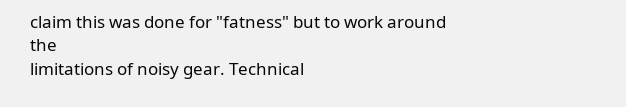claim this was done for "fatness" but to work around the
limitations of noisy gear. Technical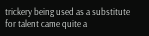trickery being used as a substitute
for talent came quite a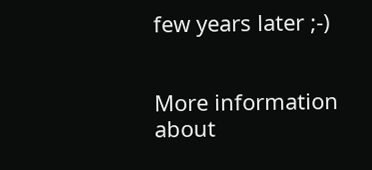few years later ;-)


More information about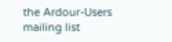the Ardour-Users mailing list